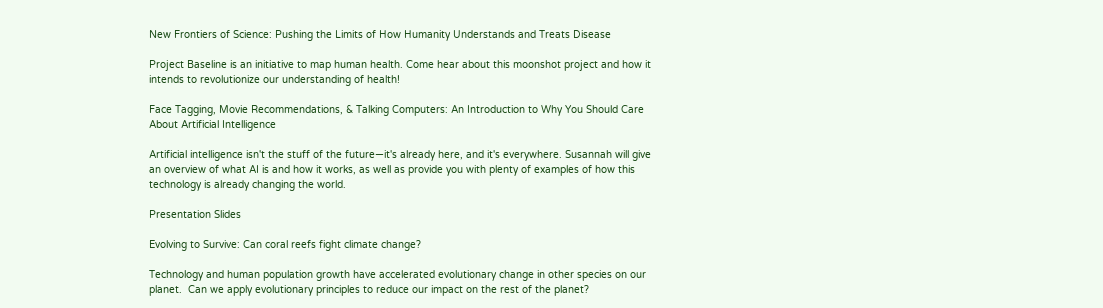New Frontiers of Science: Pushing the Limits of How Humanity Understands and Treats Disease

Project Baseline is an initiative to map human health. Come hear about this moonshot project and how it intends to revolutionize our understanding of health!

Face Tagging, Movie Recommendations, & Talking Computers: An Introduction to Why You Should Care About Artificial Intelligence

Artificial intelligence isn't the stuff of the future—it's already here, and it's everywhere. Susannah will give an overview of what AI is and how it works, as well as provide you with plenty of examples of how this technology is already changing the world.

Presentation Slides

Evolving to Survive: Can coral reefs fight climate change?

Technology and human population growth have accelerated evolutionary change in other species on our planet.  Can we apply evolutionary principles to reduce our impact on the rest of the planet?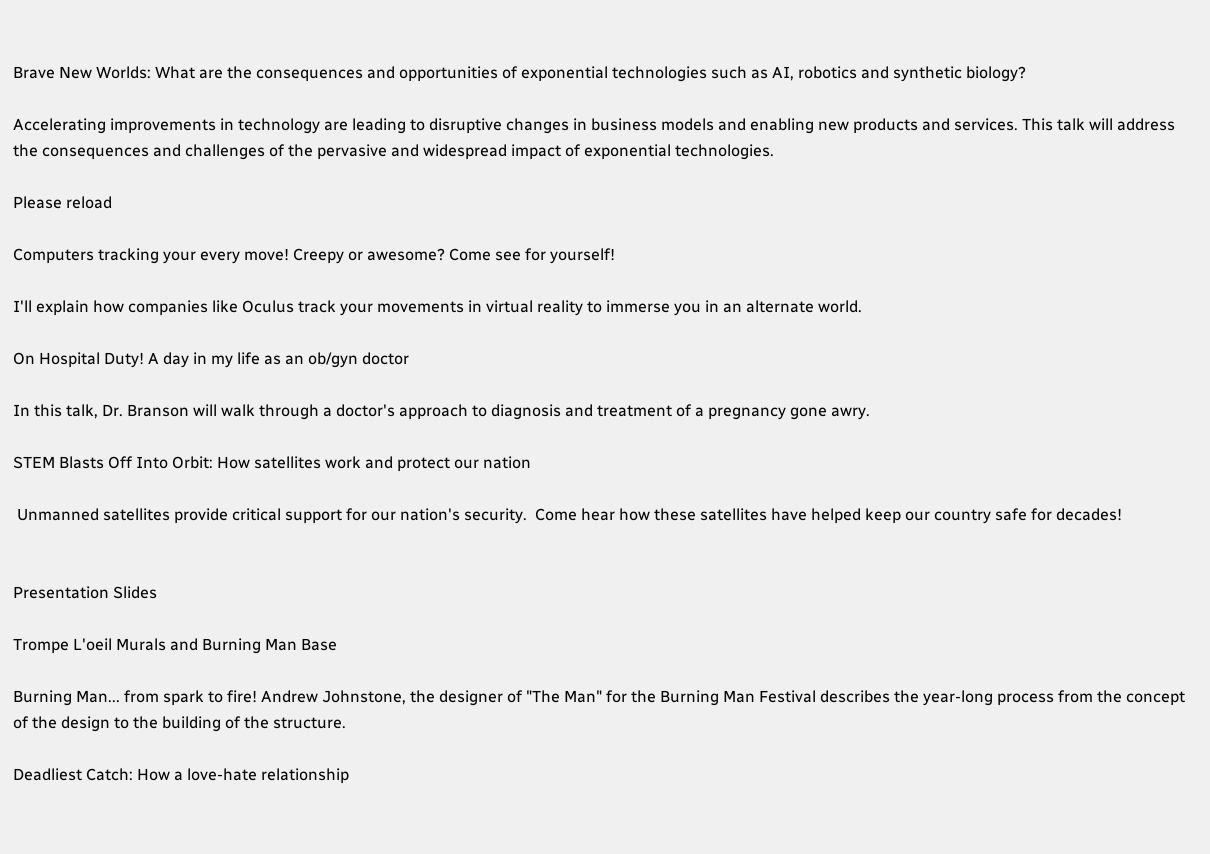Brave New Worlds: What are the consequences and opportunities of exponential technologies such as AI, robotics and synthetic biology?

Accelerating improvements in technology are leading to disruptive changes in business models and enabling new products and services. This talk will address the consequences and challenges of the pervasive and widespread impact of exponential technologies.

Please reload

Computers tracking your every move! Creepy or awesome? Come see for yourself!

I'll explain how companies like Oculus track your movements in virtual reality to immerse you in an alternate world.

On Hospital Duty! A day in my life as an ob/gyn doctor

In this talk, Dr. Branson will walk through a doctor's approach to diagnosis and treatment of a pregnancy gone awry.

STEM Blasts Off Into Orbit: How satellites work and protect our nation

 Unmanned satellites provide critical support for our nation's security.  Come hear how these satellites have helped keep our country safe for decades!


Presentation Slides

Trompe L'oeil Murals and Burning Man Base

Burning Man... from spark to fire! Andrew Johnstone, the designer of "The Man" for the Burning Man Festival describes the year-long process from the concept of the design to the building of the structure.

Deadliest Catch: How a love-hate relationship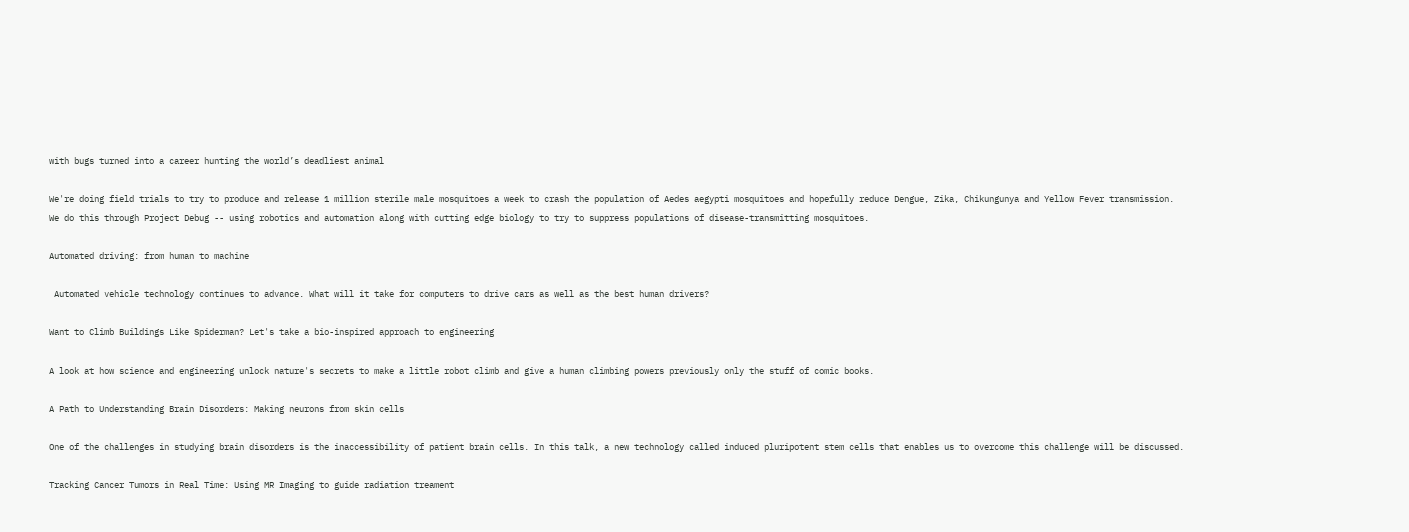with bugs turned into a career hunting the world’s deadliest animal

We're doing field trials to try to produce and release 1 million sterile male mosquitoes a week to crash the population of Aedes aegypti mosquitoes and hopefully reduce Dengue, Zika, Chikungunya and Yellow Fever transmission.  We do this through Project Debug -- using robotics and automation along with cutting edge biology to try to suppress populations of disease-transmitting mosquitoes.

Automated driving: from human to machine

 Automated vehicle technology continues to advance. What will it take for computers to drive cars as well as the best human drivers?

Want to Climb Buildings Like Spiderman? Let's take a bio-inspired approach to engineering

A look at how science and engineering unlock nature's secrets to make a little robot climb and give a human climbing powers previously only the stuff of comic books.

A Path to Understanding Brain Disorders: Making neurons from skin cells

One of the challenges in studying brain disorders is the inaccessibility of patient brain cells. In this talk, a new technology called induced pluripotent stem cells that enables us to overcome this challenge will be discussed.

Tracking Cancer Tumors in Real Time: Using MR Imaging to guide radiation treament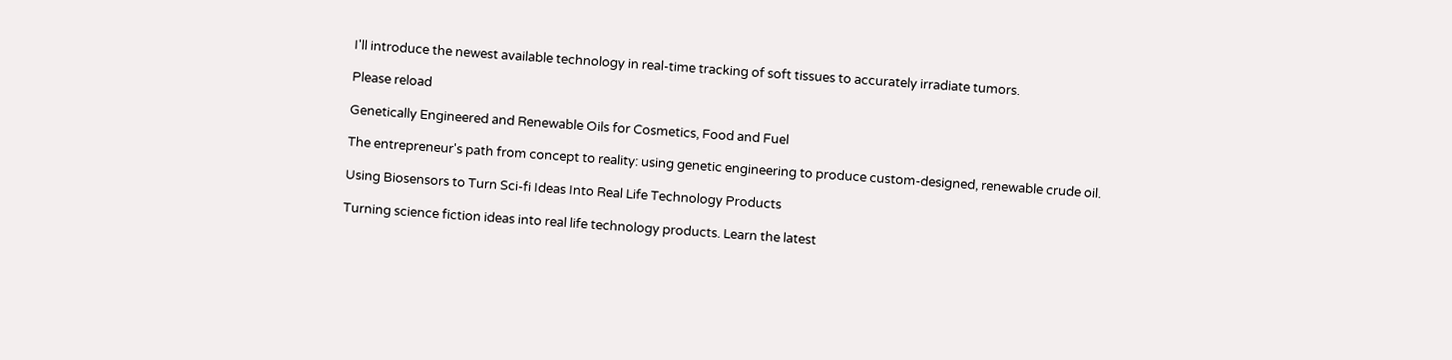I'll introduce the newest available technology in real-time tracking of soft tissues to accurately irradiate tumors.

Please reload

Genetically Engineered and Renewable Oils for Cosmetics, Food and Fuel

The entrepreneur's path from concept to reality: using genetic engineering to produce custom-designed, renewable crude oil.

Using Biosensors to Turn Sci-fi Ideas Into Real Life Technology Products

Turning science fiction ideas into real life technology products. Learn the latest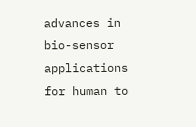advances in bio-sensor applications for human to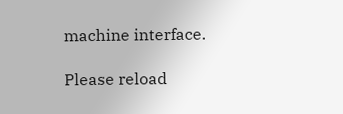machine interface.

Please reload